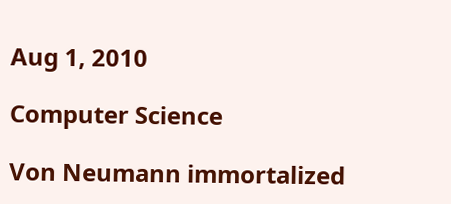Aug 1, 2010

Computer Science

Von Neumann immortalized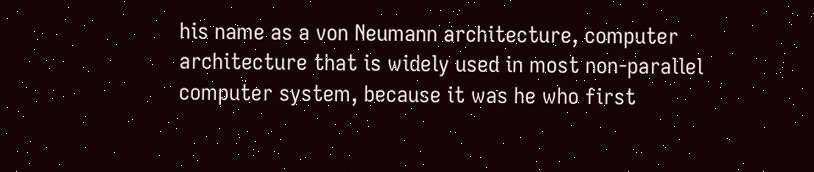his name as a von Neumann architecture, computer architecture that is widely used in most non-parallel computer system, because it was he who first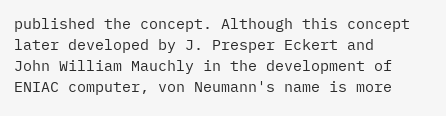published the concept. Although this concept later developed by J. Presper Eckert and John William Mauchly in the development of ENIAC computer, von Neumann's name is more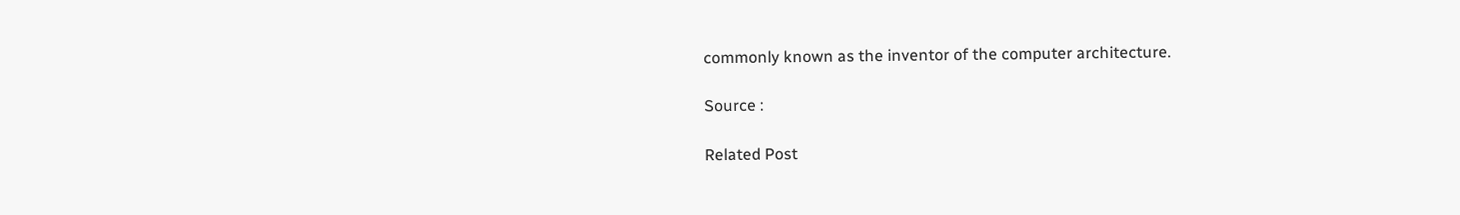commonly known as the inventor of the computer architecture.

Source :

Related Post